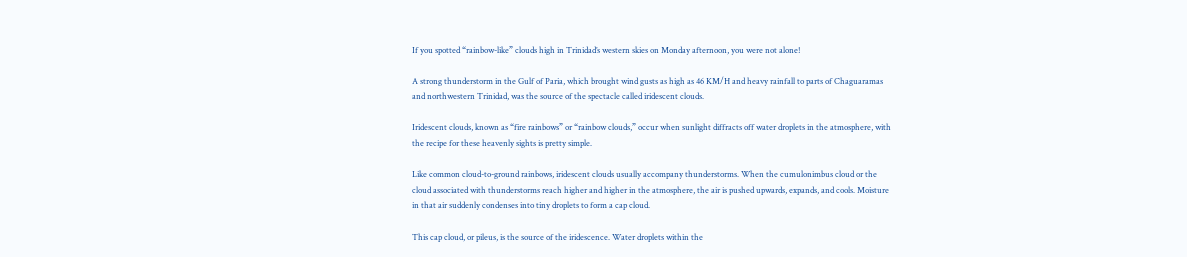If you spotted “rainbow-like” clouds high in Trinidad’s western skies on Monday afternoon, you were not alone!

A strong thunderstorm in the Gulf of Paria, which brought wind gusts as high as 46 KM/H and heavy rainfall to parts of Chaguaramas and northwestern Trinidad, was the source of the spectacle called iridescent clouds.

Iridescent clouds, known as “fire rainbows” or “rainbow clouds,” occur when sunlight diffracts off water droplets in the atmosphere, with the recipe for these heavenly sights is pretty simple.

Like common cloud-to-ground rainbows, iridescent clouds usually accompany thunderstorms. When the cumulonimbus cloud or the cloud associated with thunderstorms reach higher and higher in the atmosphere, the air is pushed upwards, expands, and cools. Moisture in that air suddenly condenses into tiny droplets to form a cap cloud.

This cap cloud, or pileus, is the source of the iridescence. Water droplets within the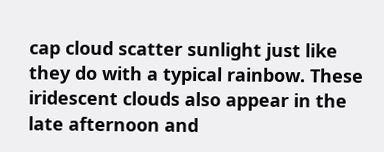cap cloud scatter sunlight just like they do with a typical rainbow. These iridescent clouds also appear in the late afternoon and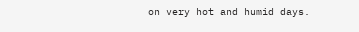on very hot and humid days.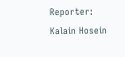Reporter: Kalain Hosein